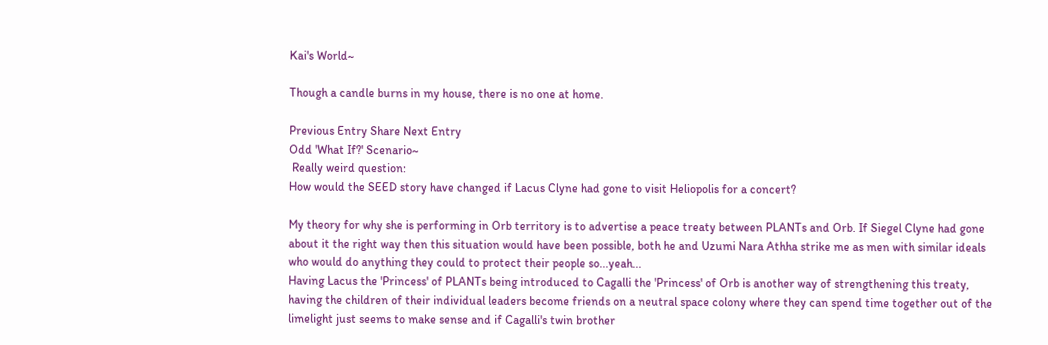Kai's World~

Though a candle burns in my house, there is no one at home.

Previous Entry Share Next Entry
Odd 'What If?' Scenario~
 Really weird question:
How would the SEED story have changed if Lacus Clyne had gone to visit Heliopolis for a concert?

My theory for why she is performing in Orb territory is to advertise a peace treaty between PLANTs and Orb. If Siegel Clyne had gone about it the right way then this situation would have been possible, both he and Uzumi Nara Athha strike me as men with similar ideals who would do anything they could to protect their people so...yeah...
Having Lacus the 'Princess' of PLANTs being introduced to Cagalli the 'Princess' of Orb is another way of strengthening this treaty, having the children of their individual leaders become friends on a neutral space colony where they can spend time together out of the limelight just seems to make sense and if Cagalli's twin brother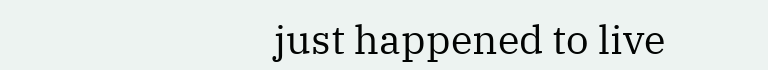just happened to live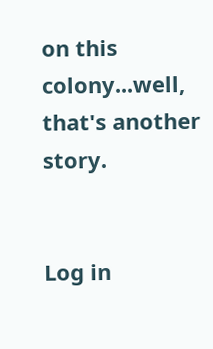on this colony...well, that's another story.


Log in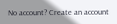No account? Create an account